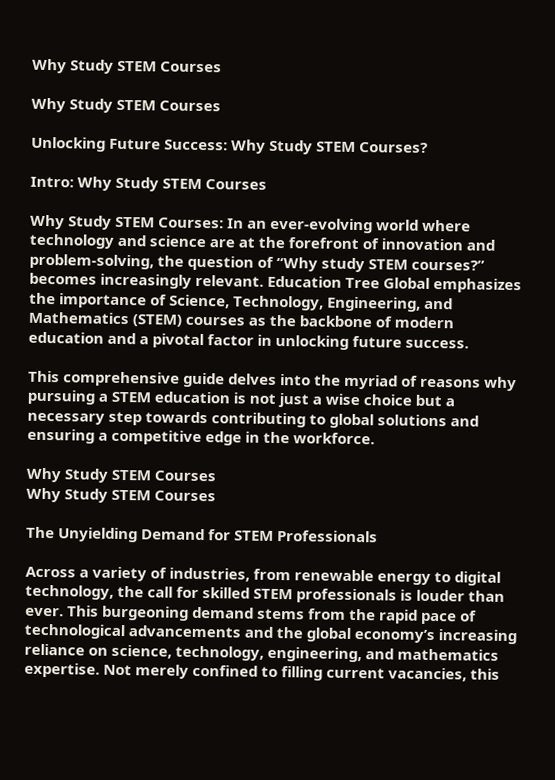Why Study STEM Courses

Why Study STEM Courses

Unlocking Future Success: Why Study STEM Courses?

Intro: Why Study STEM Courses

Why Study STEM Courses: In an ever-evolving world where technology and science are at the forefront of innovation and problem-solving, the question of “Why study STEM courses?” becomes increasingly relevant. Education Tree Global emphasizes the importance of Science, Technology, Engineering, and Mathematics (STEM) courses as the backbone of modern education and a pivotal factor in unlocking future success.

This comprehensive guide delves into the myriad of reasons why pursuing a STEM education is not just a wise choice but a necessary step towards contributing to global solutions and ensuring a competitive edge in the workforce.

Why Study STEM Courses
Why Study STEM Courses

The Unyielding Demand for STEM Professionals

Across a variety of industries, from renewable energy to digital technology, the call for skilled STEM professionals is louder than ever. This burgeoning demand stems from the rapid pace of technological advancements and the global economy’s increasing reliance on science, technology, engineering, and mathematics expertise. Not merely confined to filling current vacancies, this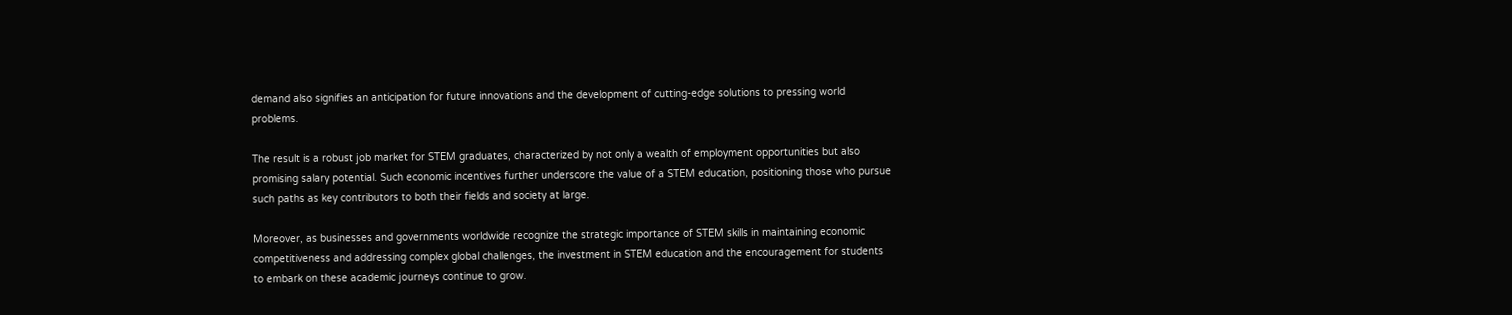demand also signifies an anticipation for future innovations and the development of cutting-edge solutions to pressing world problems.

The result is a robust job market for STEM graduates, characterized by not only a wealth of employment opportunities but also promising salary potential. Such economic incentives further underscore the value of a STEM education, positioning those who pursue such paths as key contributors to both their fields and society at large.

Moreover, as businesses and governments worldwide recognize the strategic importance of STEM skills in maintaining economic competitiveness and addressing complex global challenges, the investment in STEM education and the encouragement for students to embark on these academic journeys continue to grow.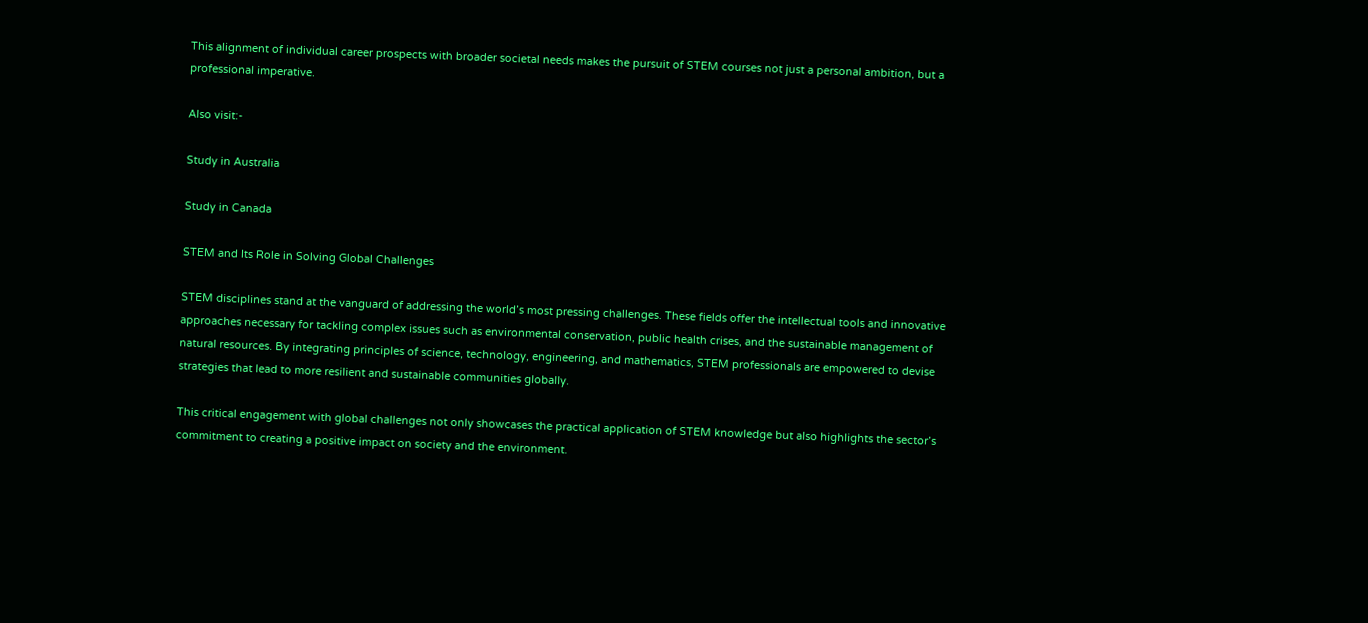This alignment of individual career prospects with broader societal needs makes the pursuit of STEM courses not just a personal ambition, but a professional imperative.

Also visit:-

Study in Australia

Study in Canada

STEM and Its Role in Solving Global Challenges

STEM disciplines stand at the vanguard of addressing the world’s most pressing challenges. These fields offer the intellectual tools and innovative approaches necessary for tackling complex issues such as environmental conservation, public health crises, and the sustainable management of natural resources. By integrating principles of science, technology, engineering, and mathematics, STEM professionals are empowered to devise strategies that lead to more resilient and sustainable communities globally.

This critical engagement with global challenges not only showcases the practical application of STEM knowledge but also highlights the sector’s commitment to creating a positive impact on society and the environment.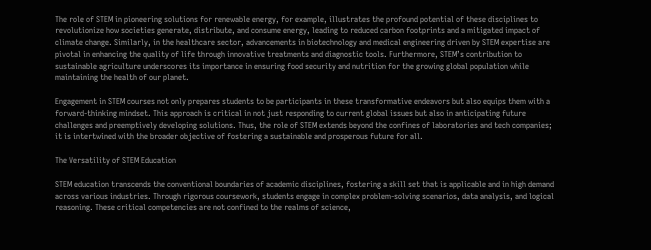The role of STEM in pioneering solutions for renewable energy, for example, illustrates the profound potential of these disciplines to revolutionize how societies generate, distribute, and consume energy, leading to reduced carbon footprints and a mitigated impact of climate change. Similarly, in the healthcare sector, advancements in biotechnology and medical engineering driven by STEM expertise are pivotal in enhancing the quality of life through innovative treatments and diagnostic tools. Furthermore, STEM’s contribution to sustainable agriculture underscores its importance in ensuring food security and nutrition for the growing global population while maintaining the health of our planet.

Engagement in STEM courses not only prepares students to be participants in these transformative endeavors but also equips them with a forward-thinking mindset. This approach is critical in not just responding to current global issues but also in anticipating future challenges and preemptively developing solutions. Thus, the role of STEM extends beyond the confines of laboratories and tech companies; it is intertwined with the broader objective of fostering a sustainable and prosperous future for all.

The Versatility of STEM Education

STEM education transcends the conventional boundaries of academic disciplines, fostering a skill set that is applicable and in high demand across various industries. Through rigorous coursework, students engage in complex problem-solving scenarios, data analysis, and logical reasoning. These critical competencies are not confined to the realms of science,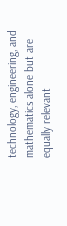technology, engineering, and mathematics alone but are equally relevant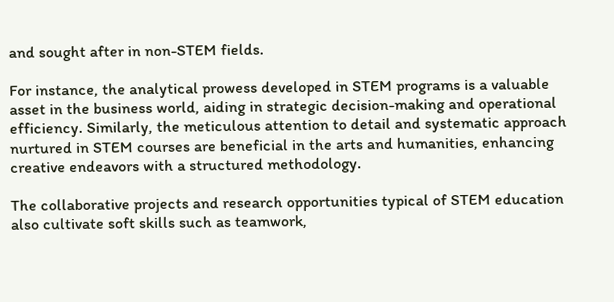and sought after in non-STEM fields.

For instance, the analytical prowess developed in STEM programs is a valuable asset in the business world, aiding in strategic decision-making and operational efficiency. Similarly, the meticulous attention to detail and systematic approach nurtured in STEM courses are beneficial in the arts and humanities, enhancing creative endeavors with a structured methodology.

The collaborative projects and research opportunities typical of STEM education also cultivate soft skills such as teamwork,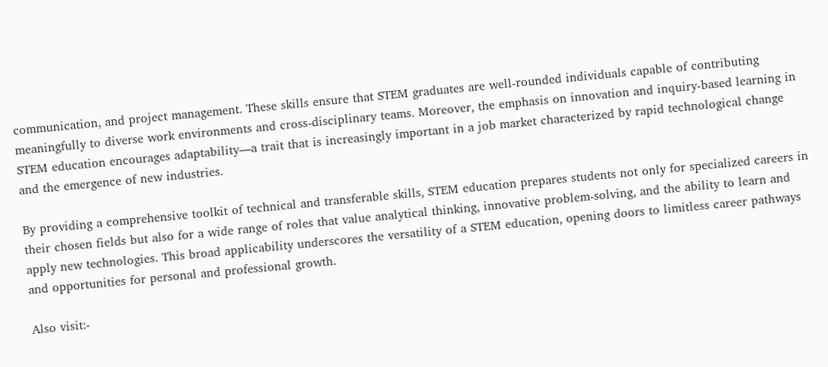communication, and project management. These skills ensure that STEM graduates are well-rounded individuals capable of contributing meaningfully to diverse work environments and cross-disciplinary teams. Moreover, the emphasis on innovation and inquiry-based learning in STEM education encourages adaptability—a trait that is increasingly important in a job market characterized by rapid technological change and the emergence of new industries.

By providing a comprehensive toolkit of technical and transferable skills, STEM education prepares students not only for specialized careers in their chosen fields but also for a wide range of roles that value analytical thinking, innovative problem-solving, and the ability to learn and apply new technologies. This broad applicability underscores the versatility of a STEM education, opening doors to limitless career pathways and opportunities for personal and professional growth.

Also visit:-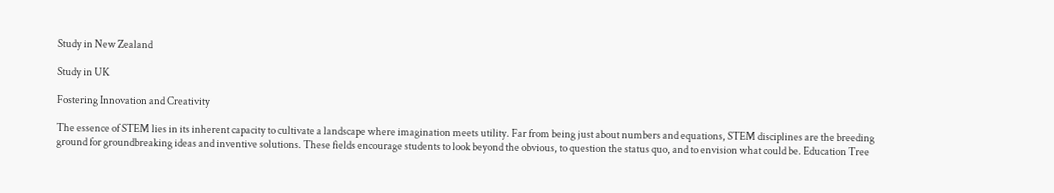Study in New Zealand

Study in UK

Fostering Innovation and Creativity

The essence of STEM lies in its inherent capacity to cultivate a landscape where imagination meets utility. Far from being just about numbers and equations, STEM disciplines are the breeding ground for groundbreaking ideas and inventive solutions. These fields encourage students to look beyond the obvious, to question the status quo, and to envision what could be. Education Tree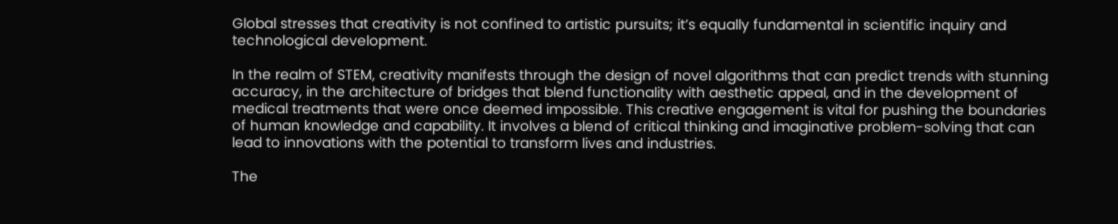Global stresses that creativity is not confined to artistic pursuits; it’s equally fundamental in scientific inquiry and technological development.

In the realm of STEM, creativity manifests through the design of novel algorithms that can predict trends with stunning accuracy, in the architecture of bridges that blend functionality with aesthetic appeal, and in the development of medical treatments that were once deemed impossible. This creative engagement is vital for pushing the boundaries of human knowledge and capability. It involves a blend of critical thinking and imaginative problem-solving that can lead to innovations with the potential to transform lives and industries.

The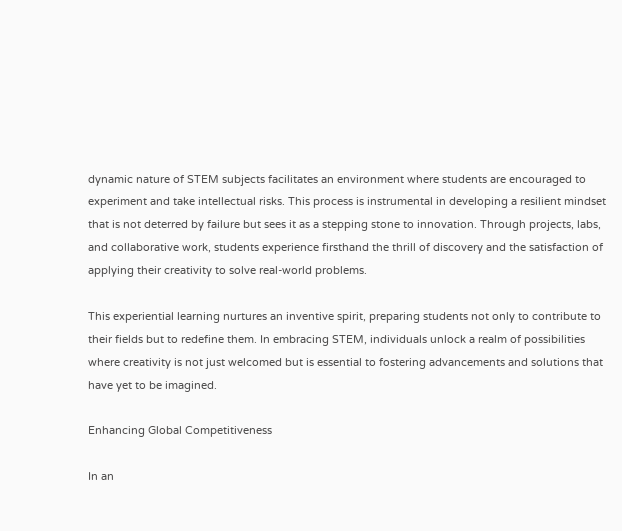dynamic nature of STEM subjects facilitates an environment where students are encouraged to experiment and take intellectual risks. This process is instrumental in developing a resilient mindset that is not deterred by failure but sees it as a stepping stone to innovation. Through projects, labs, and collaborative work, students experience firsthand the thrill of discovery and the satisfaction of applying their creativity to solve real-world problems.

This experiential learning nurtures an inventive spirit, preparing students not only to contribute to their fields but to redefine them. In embracing STEM, individuals unlock a realm of possibilities where creativity is not just welcomed but is essential to fostering advancements and solutions that have yet to be imagined.

Enhancing Global Competitiveness

In an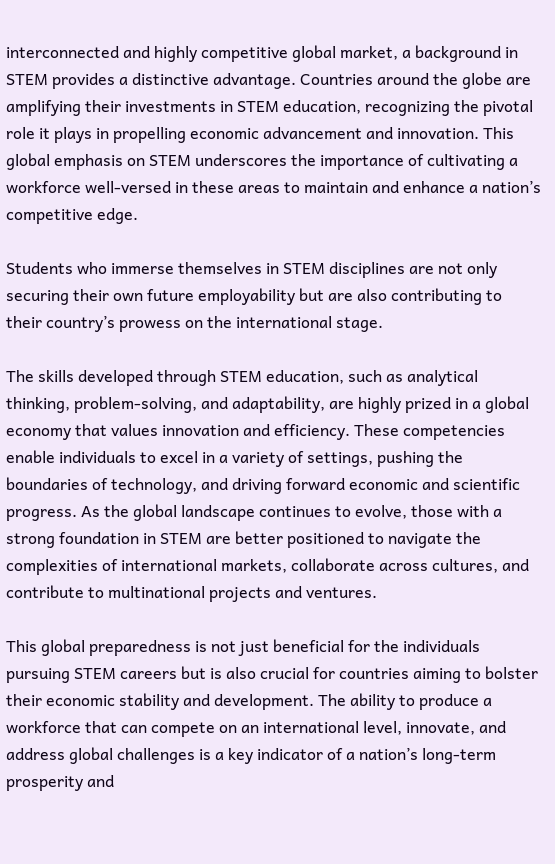interconnected and highly competitive global market, a background in STEM provides a distinctive advantage. Countries around the globe are amplifying their investments in STEM education, recognizing the pivotal role it plays in propelling economic advancement and innovation. This global emphasis on STEM underscores the importance of cultivating a workforce well-versed in these areas to maintain and enhance a nation’s competitive edge.

Students who immerse themselves in STEM disciplines are not only securing their own future employability but are also contributing to their country’s prowess on the international stage.

The skills developed through STEM education, such as analytical thinking, problem-solving, and adaptability, are highly prized in a global economy that values innovation and efficiency. These competencies enable individuals to excel in a variety of settings, pushing the boundaries of technology, and driving forward economic and scientific progress. As the global landscape continues to evolve, those with a strong foundation in STEM are better positioned to navigate the complexities of international markets, collaborate across cultures, and contribute to multinational projects and ventures.

This global preparedness is not just beneficial for the individuals pursuing STEM careers but is also crucial for countries aiming to bolster their economic stability and development. The ability to produce a workforce that can compete on an international level, innovate, and address global challenges is a key indicator of a nation’s long-term prosperity and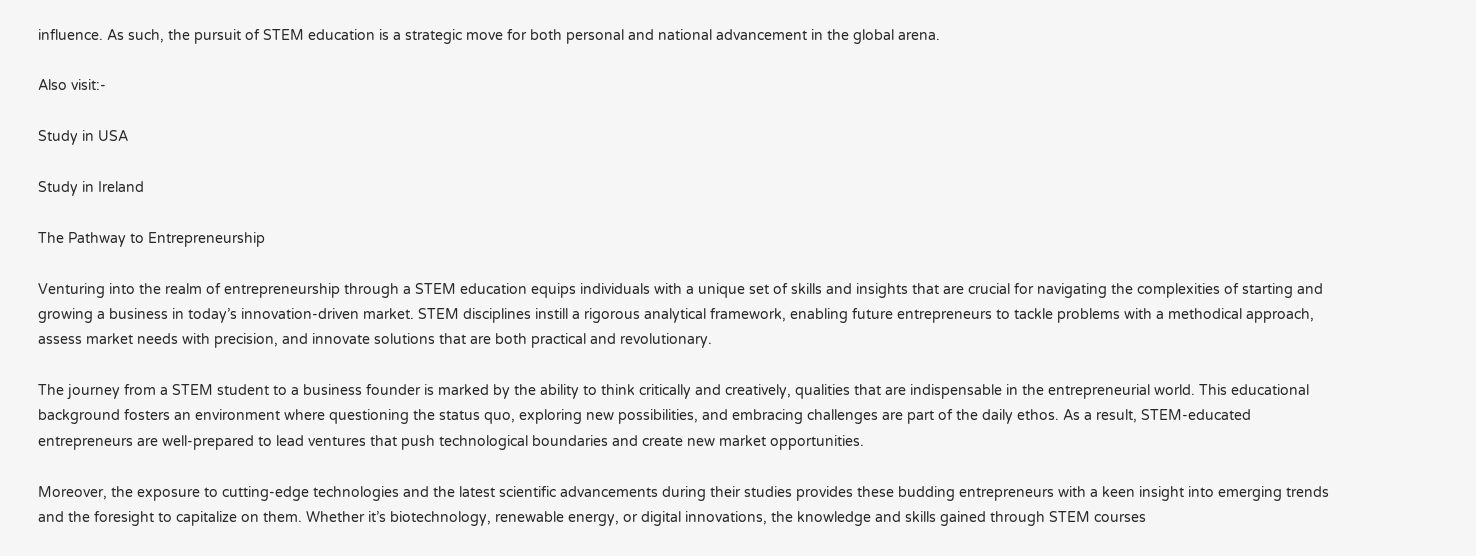influence. As such, the pursuit of STEM education is a strategic move for both personal and national advancement in the global arena.

Also visit:-

Study in USA

Study in Ireland

The Pathway to Entrepreneurship

Venturing into the realm of entrepreneurship through a STEM education equips individuals with a unique set of skills and insights that are crucial for navigating the complexities of starting and growing a business in today’s innovation-driven market. STEM disciplines instill a rigorous analytical framework, enabling future entrepreneurs to tackle problems with a methodical approach, assess market needs with precision, and innovate solutions that are both practical and revolutionary.

The journey from a STEM student to a business founder is marked by the ability to think critically and creatively, qualities that are indispensable in the entrepreneurial world. This educational background fosters an environment where questioning the status quo, exploring new possibilities, and embracing challenges are part of the daily ethos. As a result, STEM-educated entrepreneurs are well-prepared to lead ventures that push technological boundaries and create new market opportunities.

Moreover, the exposure to cutting-edge technologies and the latest scientific advancements during their studies provides these budding entrepreneurs with a keen insight into emerging trends and the foresight to capitalize on them. Whether it’s biotechnology, renewable energy, or digital innovations, the knowledge and skills gained through STEM courses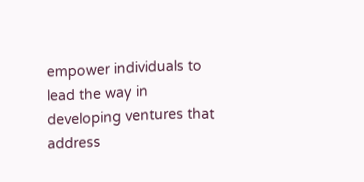empower individuals to lead the way in developing ventures that address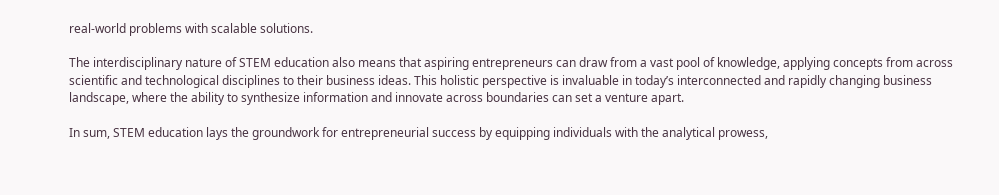real-world problems with scalable solutions.

The interdisciplinary nature of STEM education also means that aspiring entrepreneurs can draw from a vast pool of knowledge, applying concepts from across scientific and technological disciplines to their business ideas. This holistic perspective is invaluable in today’s interconnected and rapidly changing business landscape, where the ability to synthesize information and innovate across boundaries can set a venture apart.

In sum, STEM education lays the groundwork for entrepreneurial success by equipping individuals with the analytical prowess,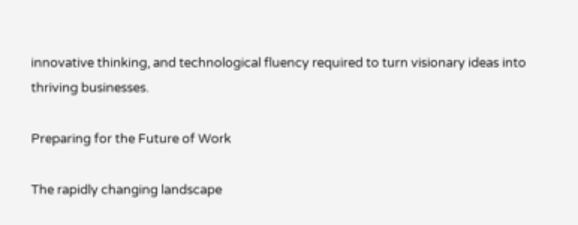innovative thinking, and technological fluency required to turn visionary ideas into thriving businesses.

Preparing for the Future of Work

The rapidly changing landscape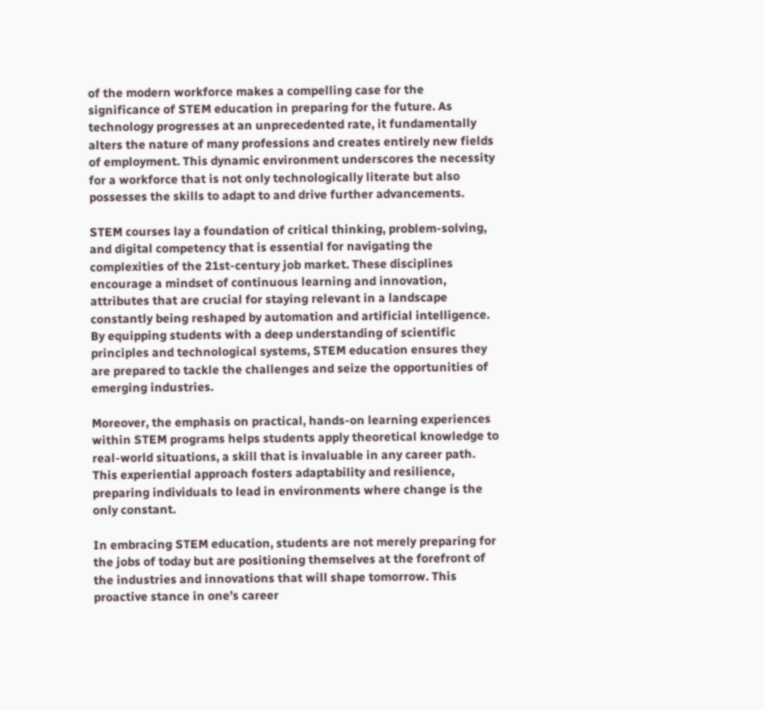of the modern workforce makes a compelling case for the significance of STEM education in preparing for the future. As technology progresses at an unprecedented rate, it fundamentally alters the nature of many professions and creates entirely new fields of employment. This dynamic environment underscores the necessity for a workforce that is not only technologically literate but also possesses the skills to adapt to and drive further advancements.

STEM courses lay a foundation of critical thinking, problem-solving, and digital competency that is essential for navigating the complexities of the 21st-century job market. These disciplines encourage a mindset of continuous learning and innovation, attributes that are crucial for staying relevant in a landscape constantly being reshaped by automation and artificial intelligence. By equipping students with a deep understanding of scientific principles and technological systems, STEM education ensures they are prepared to tackle the challenges and seize the opportunities of emerging industries.

Moreover, the emphasis on practical, hands-on learning experiences within STEM programs helps students apply theoretical knowledge to real-world situations, a skill that is invaluable in any career path. This experiential approach fosters adaptability and resilience, preparing individuals to lead in environments where change is the only constant.

In embracing STEM education, students are not merely preparing for the jobs of today but are positioning themselves at the forefront of the industries and innovations that will shape tomorrow. This proactive stance in one’s career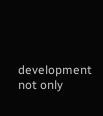development not only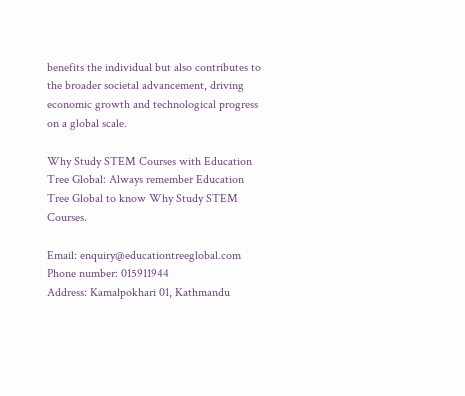benefits the individual but also contributes to the broader societal advancement, driving economic growth and technological progress on a global scale.

Why Study STEM Courses with Education Tree Global: Always remember Education Tree Global to know Why Study STEM Courses.

Email: enquiry@educationtreeglobal.com
Phone number: 015911944
Address: Kamalpokhari 01, Kathmandu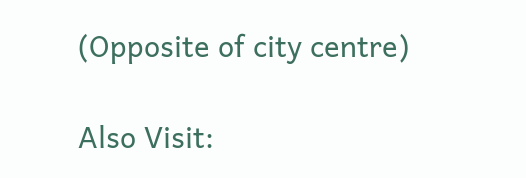(Opposite of city centre)

Also Visit: